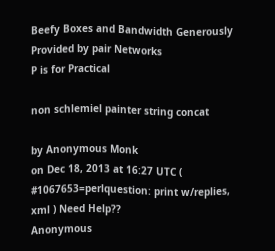Beefy Boxes and Bandwidth Generously Provided by pair Networks
P is for Practical

non schlemiel painter string concat

by Anonymous Monk
on Dec 18, 2013 at 16:27 UTC ( #1067653=perlquestion: print w/replies, xml ) Need Help??
Anonymous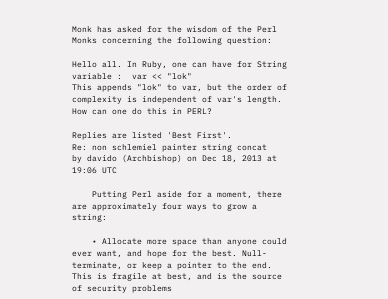Monk has asked for the wisdom of the Perl Monks concerning the following question:

Hello all. In Ruby, one can have for String variable :  var << "lok"
This appends "lok" to var, but the order of complexity is independent of var's length. How can one do this in PERL?

Replies are listed 'Best First'.
Re: non schlemiel painter string concat
by davido (Archbishop) on Dec 18, 2013 at 19:06 UTC

    Putting Perl aside for a moment, there are approximately four ways to grow a string:

    • Allocate more space than anyone could ever want, and hope for the best. Null-terminate, or keep a pointer to the end. This is fragile at best, and is the source of security problems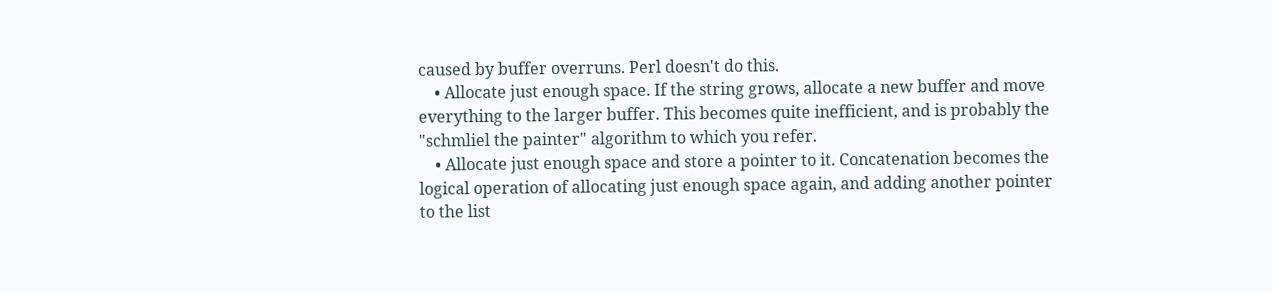caused by buffer overruns. Perl doesn't do this.
    • Allocate just enough space. If the string grows, allocate a new buffer and move everything to the larger buffer. This becomes quite inefficient, and is probably the "schmliel the painter" algorithm to which you refer.
    • Allocate just enough space and store a pointer to it. Concatenation becomes the logical operation of allocating just enough space again, and adding another pointer to the list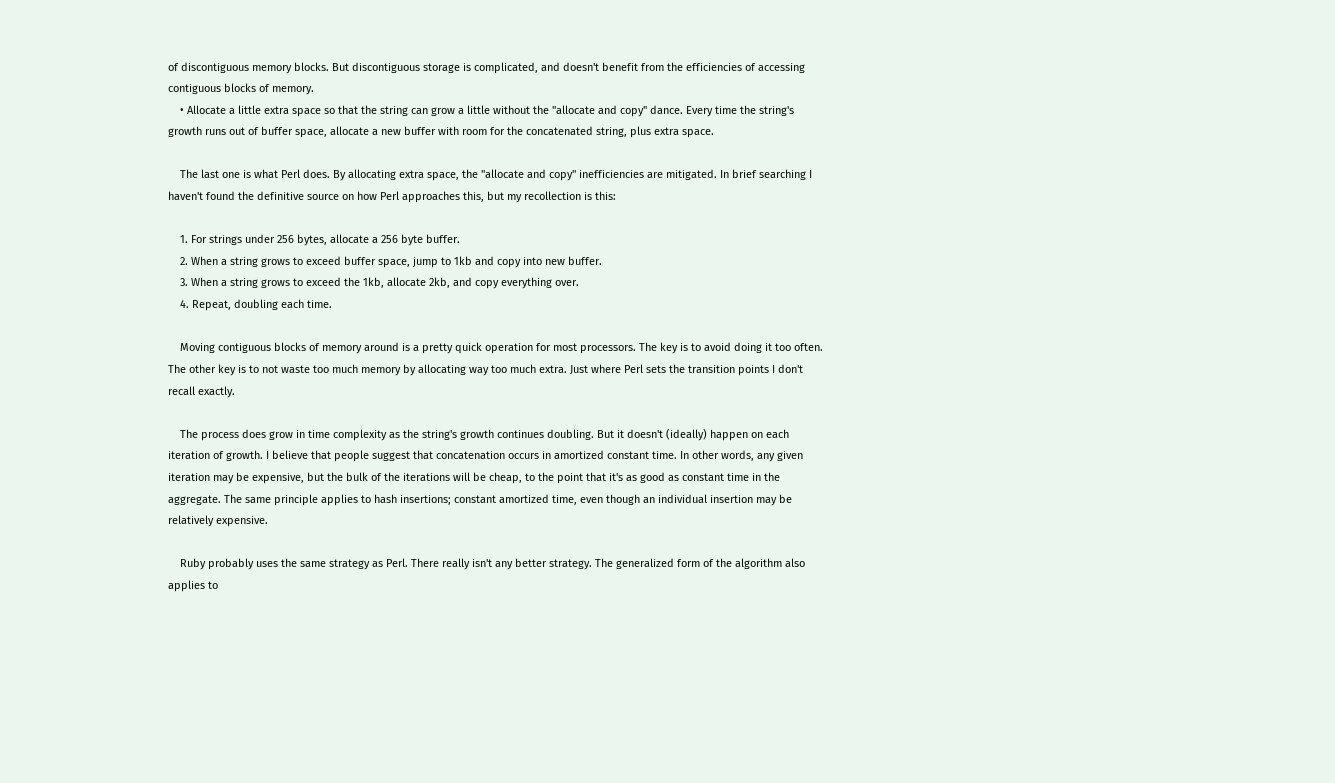of discontiguous memory blocks. But discontiguous storage is complicated, and doesn't benefit from the efficiencies of accessing contiguous blocks of memory.
    • Allocate a little extra space so that the string can grow a little without the "allocate and copy" dance. Every time the string's growth runs out of buffer space, allocate a new buffer with room for the concatenated string, plus extra space.

    The last one is what Perl does. By allocating extra space, the "allocate and copy" inefficiencies are mitigated. In brief searching I haven't found the definitive source on how Perl approaches this, but my recollection is this:

    1. For strings under 256 bytes, allocate a 256 byte buffer.
    2. When a string grows to exceed buffer space, jump to 1kb and copy into new buffer.
    3. When a string grows to exceed the 1kb, allocate 2kb, and copy everything over.
    4. Repeat, doubling each time.

    Moving contiguous blocks of memory around is a pretty quick operation for most processors. The key is to avoid doing it too often. The other key is to not waste too much memory by allocating way too much extra. Just where Perl sets the transition points I don't recall exactly.

    The process does grow in time complexity as the string's growth continues doubling. But it doesn't (ideally) happen on each iteration of growth. I believe that people suggest that concatenation occurs in amortized constant time. In other words, any given iteration may be expensive, but the bulk of the iterations will be cheap, to the point that it's as good as constant time in the aggregate. The same principle applies to hash insertions; constant amortized time, even though an individual insertion may be relatively expensive.

    Ruby probably uses the same strategy as Perl. There really isn't any better strategy. The generalized form of the algorithm also applies to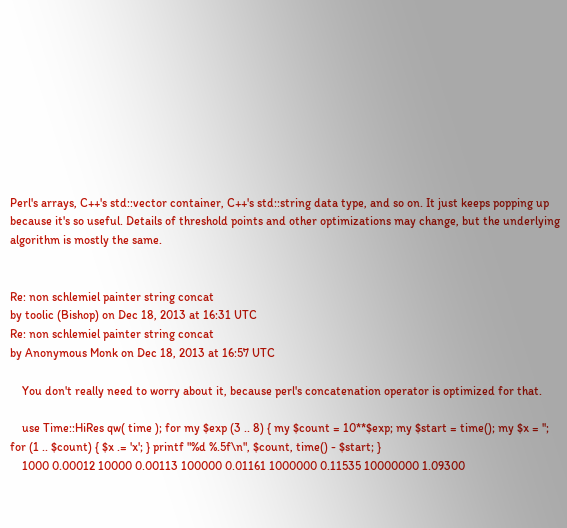Perl's arrays, C++'s std::vector container, C++'s std::string data type, and so on. It just keeps popping up because it's so useful. Details of threshold points and other optimizations may change, but the underlying algorithm is mostly the same.


Re: non schlemiel painter string concat
by toolic (Bishop) on Dec 18, 2013 at 16:31 UTC
Re: non schlemiel painter string concat
by Anonymous Monk on Dec 18, 2013 at 16:57 UTC

    You don't really need to worry about it, because perl's concatenation operator is optimized for that.

    use Time::HiRes qw( time ); for my $exp (3 .. 8) { my $count = 10**$exp; my $start = time(); my $x = ''; for (1 .. $count) { $x .= 'x'; } printf "%d %.5f\n", $count, time() - $start; }
    1000 0.00012 10000 0.00113 100000 0.01161 1000000 0.11535 10000000 1.09300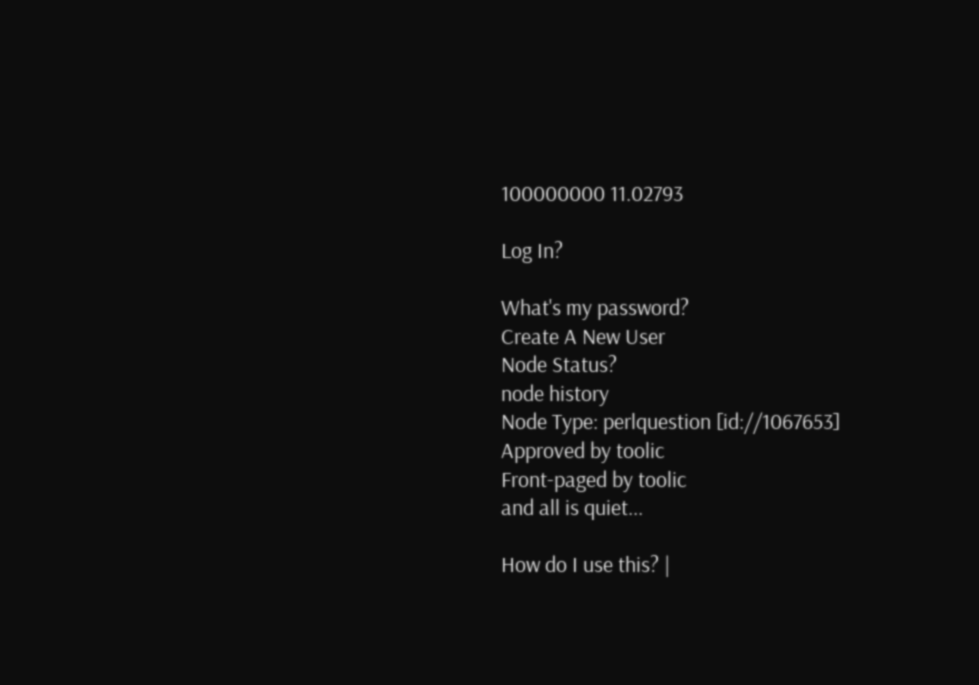100000000 11.02793

Log In?

What's my password?
Create A New User
Node Status?
node history
Node Type: perlquestion [id://1067653]
Approved by toolic
Front-paged by toolic
and all is quiet...

How do I use this? |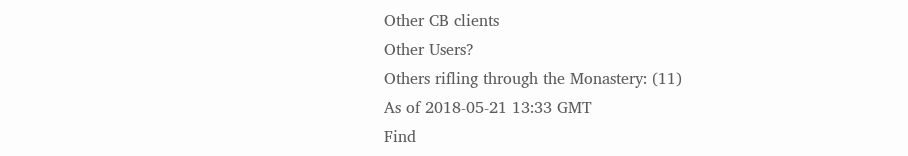Other CB clients
Other Users?
Others rifling through the Monastery: (11)
As of 2018-05-21 13:33 GMT
Find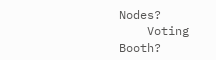Nodes?
    Voting Booth?